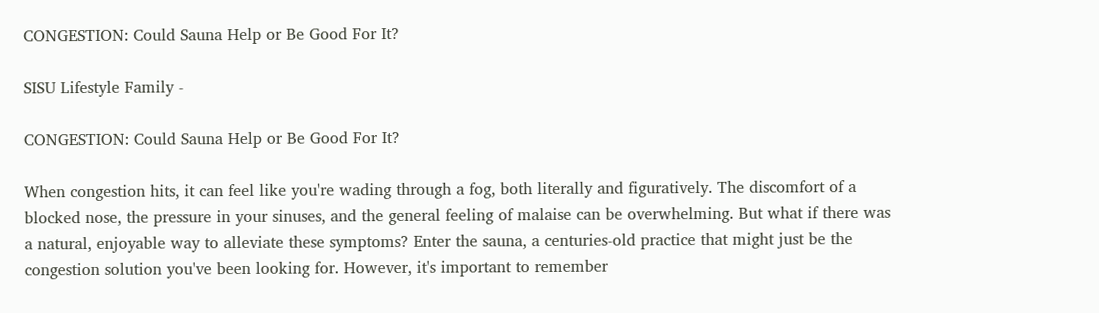CONGESTION: Could Sauna Help or Be Good For It?

SISU Lifestyle Family -

CONGESTION: Could Sauna Help or Be Good For It?

When congestion hits, it can feel like you're wading through a fog, both literally and figuratively. The discomfort of a blocked nose, the pressure in your sinuses, and the general feeling of malaise can be overwhelming. But what if there was a natural, enjoyable way to alleviate these symptoms? Enter the sauna, a centuries-old practice that might just be the congestion solution you've been looking for. However, it's important to remember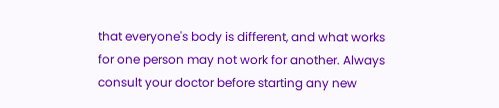that everyone's body is different, and what works for one person may not work for another. Always consult your doctor before starting any new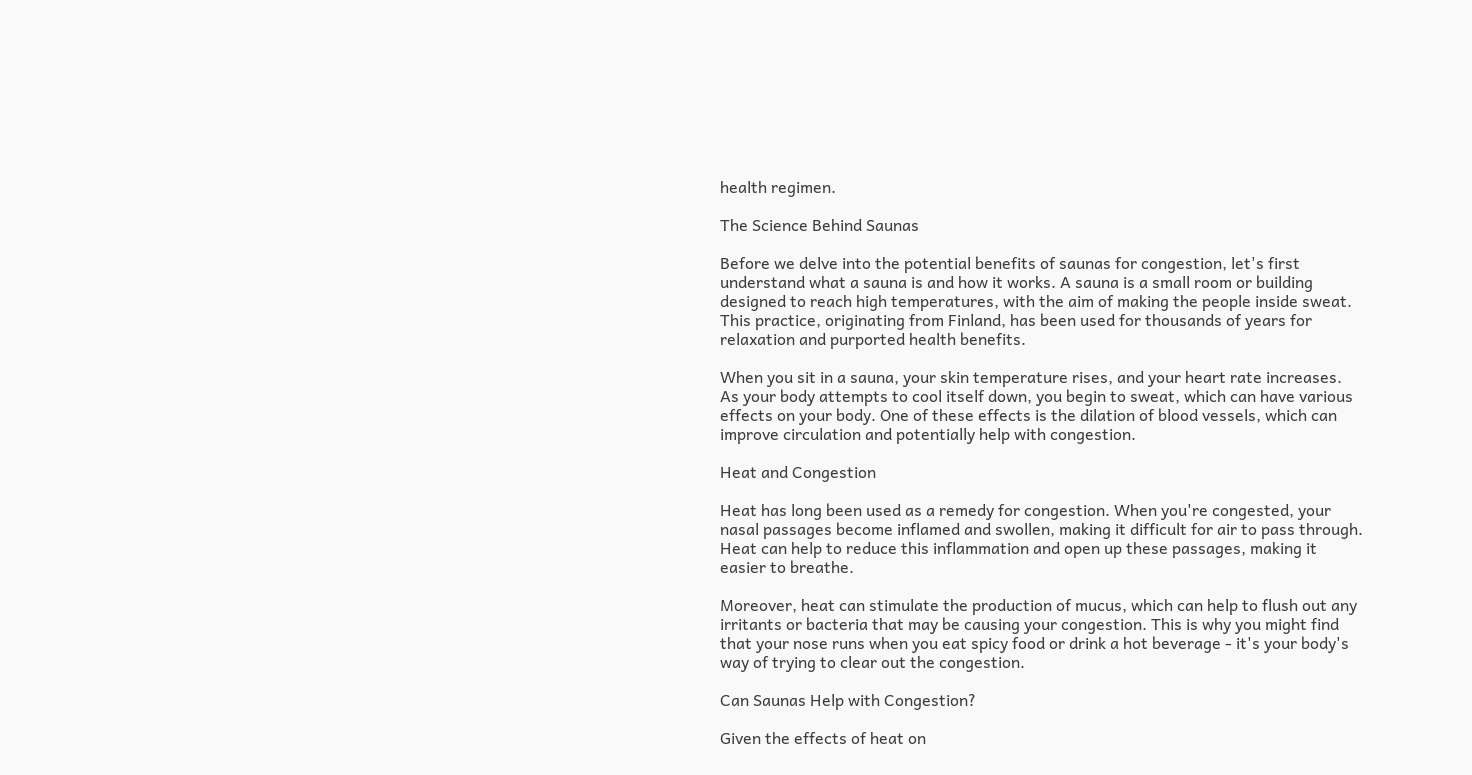health regimen.

The Science Behind Saunas

Before we delve into the potential benefits of saunas for congestion, let's first understand what a sauna is and how it works. A sauna is a small room or building designed to reach high temperatures, with the aim of making the people inside sweat. This practice, originating from Finland, has been used for thousands of years for relaxation and purported health benefits.

When you sit in a sauna, your skin temperature rises, and your heart rate increases. As your body attempts to cool itself down, you begin to sweat, which can have various effects on your body. One of these effects is the dilation of blood vessels, which can improve circulation and potentially help with congestion.

Heat and Congestion

Heat has long been used as a remedy for congestion. When you're congested, your nasal passages become inflamed and swollen, making it difficult for air to pass through. Heat can help to reduce this inflammation and open up these passages, making it easier to breathe.

Moreover, heat can stimulate the production of mucus, which can help to flush out any irritants or bacteria that may be causing your congestion. This is why you might find that your nose runs when you eat spicy food or drink a hot beverage - it's your body's way of trying to clear out the congestion.

Can Saunas Help with Congestion?

Given the effects of heat on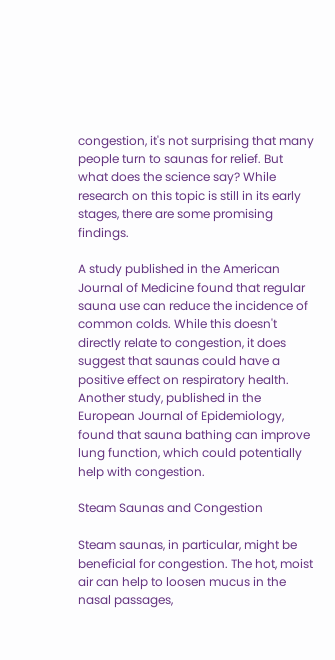congestion, it's not surprising that many people turn to saunas for relief. But what does the science say? While research on this topic is still in its early stages, there are some promising findings.

A study published in the American Journal of Medicine found that regular sauna use can reduce the incidence of common colds. While this doesn't directly relate to congestion, it does suggest that saunas could have a positive effect on respiratory health. Another study, published in the European Journal of Epidemiology, found that sauna bathing can improve lung function, which could potentially help with congestion.

Steam Saunas and Congestion

Steam saunas, in particular, might be beneficial for congestion. The hot, moist air can help to loosen mucus in the nasal passages,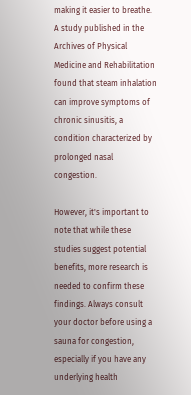making it easier to breathe. A study published in the Archives of Physical Medicine and Rehabilitation found that steam inhalation can improve symptoms of chronic sinusitis, a condition characterized by prolonged nasal congestion.

However, it's important to note that while these studies suggest potential benefits, more research is needed to confirm these findings. Always consult your doctor before using a sauna for congestion, especially if you have any underlying health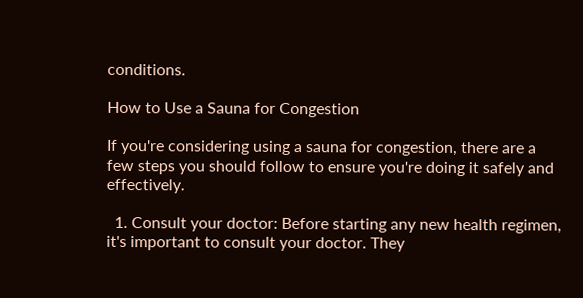conditions.

How to Use a Sauna for Congestion

If you're considering using a sauna for congestion, there are a few steps you should follow to ensure you're doing it safely and effectively.

  1. Consult your doctor: Before starting any new health regimen, it's important to consult your doctor. They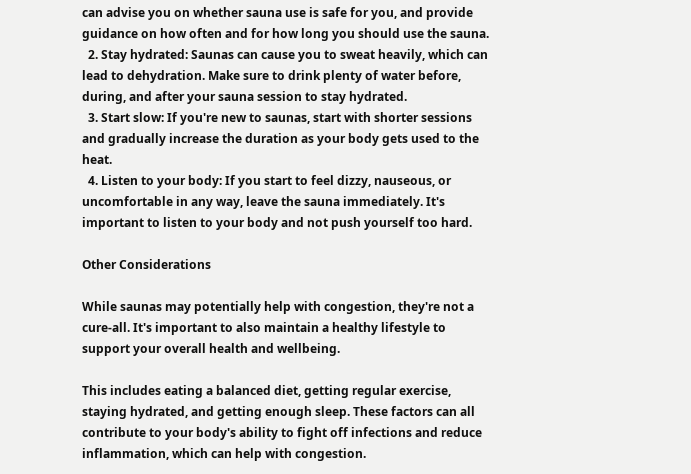can advise you on whether sauna use is safe for you, and provide guidance on how often and for how long you should use the sauna.
  2. Stay hydrated: Saunas can cause you to sweat heavily, which can lead to dehydration. Make sure to drink plenty of water before, during, and after your sauna session to stay hydrated.
  3. Start slow: If you're new to saunas, start with shorter sessions and gradually increase the duration as your body gets used to the heat.
  4. Listen to your body: If you start to feel dizzy, nauseous, or uncomfortable in any way, leave the sauna immediately. It's important to listen to your body and not push yourself too hard.

Other Considerations

While saunas may potentially help with congestion, they're not a cure-all. It's important to also maintain a healthy lifestyle to support your overall health and wellbeing.

This includes eating a balanced diet, getting regular exercise, staying hydrated, and getting enough sleep. These factors can all contribute to your body's ability to fight off infections and reduce inflammation, which can help with congestion.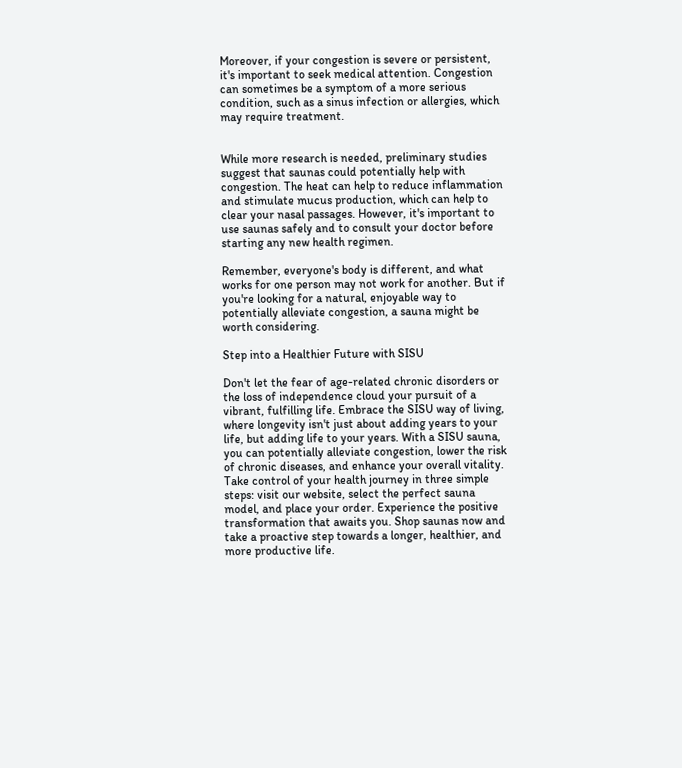Moreover, if your congestion is severe or persistent, it's important to seek medical attention. Congestion can sometimes be a symptom of a more serious condition, such as a sinus infection or allergies, which may require treatment.


While more research is needed, preliminary studies suggest that saunas could potentially help with congestion. The heat can help to reduce inflammation and stimulate mucus production, which can help to clear your nasal passages. However, it's important to use saunas safely and to consult your doctor before starting any new health regimen.

Remember, everyone's body is different, and what works for one person may not work for another. But if you're looking for a natural, enjoyable way to potentially alleviate congestion, a sauna might be worth considering.

Step into a Healthier Future with SISU

Don't let the fear of age-related chronic disorders or the loss of independence cloud your pursuit of a vibrant, fulfilling life. Embrace the SISU way of living, where longevity isn't just about adding years to your life, but adding life to your years. With a SISU sauna, you can potentially alleviate congestion, lower the risk of chronic diseases, and enhance your overall vitality. Take control of your health journey in three simple steps: visit our website, select the perfect sauna model, and place your order. Experience the positive transformation that awaits you. Shop saunas now and take a proactive step towards a longer, healthier, and more productive life.